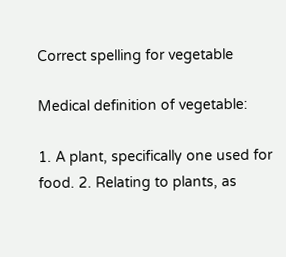Correct spelling for vegetable

Medical definition of vegetable:

1. A plant, specifically one used for food. 2. Relating to plants, as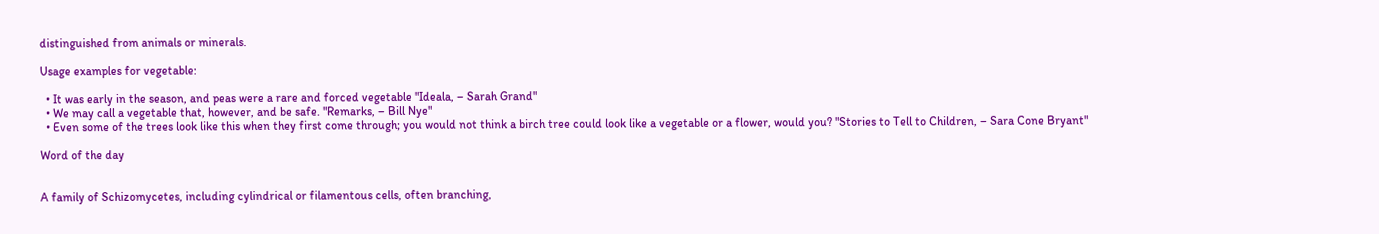distinguished from animals or minerals.

Usage examples for vegetable:

  • It was early in the season, and peas were a rare and forced vegetable "Ideala, – Sarah Grand"
  • We may call a vegetable that, however, and be safe. "Remarks, – Bill Nye"
  • Even some of the trees look like this when they first come through; you would not think a birch tree could look like a vegetable or a flower, would you? "Stories to Tell to Children, – Sara Cone Bryant"

Word of the day


A family of Schizomycetes, including cylindrical or filamentous cells, often branching,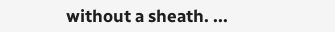without a sheath. ...